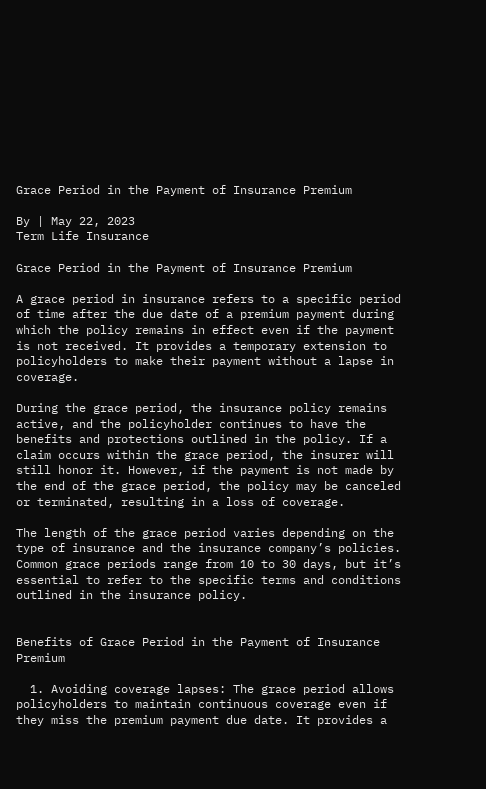Grace Period in the Payment of Insurance Premium

By | May 22, 2023
Term Life Insurance

Grace Period in the Payment of Insurance Premium

A grace period in insurance refers to a specific period of time after the due date of a premium payment during which the policy remains in effect even if the payment is not received. It provides a temporary extension to policyholders to make their payment without a lapse in coverage.

During the grace period, the insurance policy remains active, and the policyholder continues to have the benefits and protections outlined in the policy. If a claim occurs within the grace period, the insurer will still honor it. However, if the payment is not made by the end of the grace period, the policy may be canceled or terminated, resulting in a loss of coverage.

The length of the grace period varies depending on the type of insurance and the insurance company’s policies. Common grace periods range from 10 to 30 days, but it’s essential to refer to the specific terms and conditions outlined in the insurance policy.


Benefits of Grace Period in the Payment of Insurance Premium

  1. Avoiding coverage lapses: The grace period allows policyholders to maintain continuous coverage even if they miss the premium payment due date. It provides a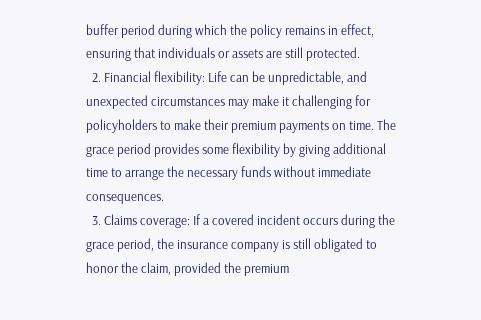buffer period during which the policy remains in effect, ensuring that individuals or assets are still protected.
  2. Financial flexibility: Life can be unpredictable, and unexpected circumstances may make it challenging for policyholders to make their premium payments on time. The grace period provides some flexibility by giving additional time to arrange the necessary funds without immediate consequences.
  3. Claims coverage: If a covered incident occurs during the grace period, the insurance company is still obligated to honor the claim, provided the premium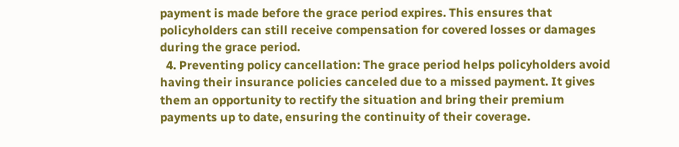payment is made before the grace period expires. This ensures that policyholders can still receive compensation for covered losses or damages during the grace period.
  4. Preventing policy cancellation: The grace period helps policyholders avoid having their insurance policies canceled due to a missed payment. It gives them an opportunity to rectify the situation and bring their premium payments up to date, ensuring the continuity of their coverage.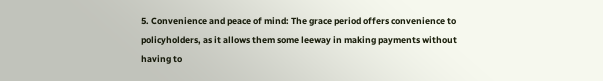5. Convenience and peace of mind: The grace period offers convenience to policyholders, as it allows them some leeway in making payments without having to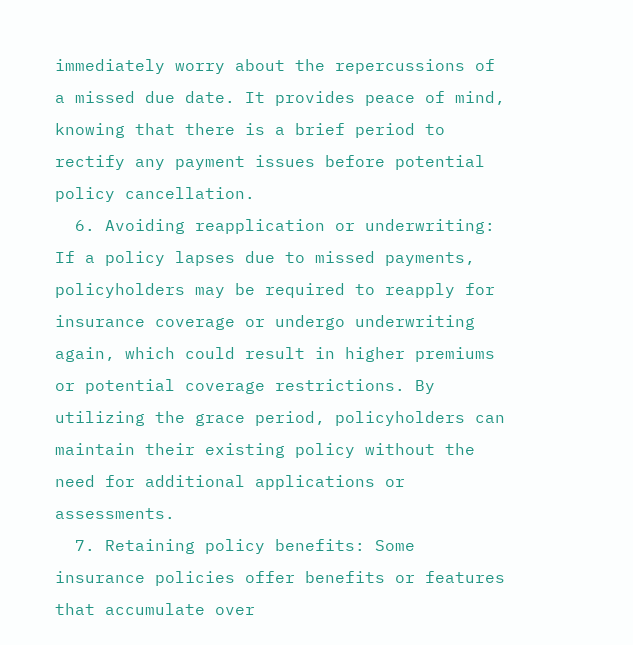immediately worry about the repercussions of a missed due date. It provides peace of mind, knowing that there is a brief period to rectify any payment issues before potential policy cancellation.
  6. Avoiding reapplication or underwriting: If a policy lapses due to missed payments, policyholders may be required to reapply for insurance coverage or undergo underwriting again, which could result in higher premiums or potential coverage restrictions. By utilizing the grace period, policyholders can maintain their existing policy without the need for additional applications or assessments.
  7. Retaining policy benefits: Some insurance policies offer benefits or features that accumulate over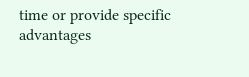time or provide specific advantages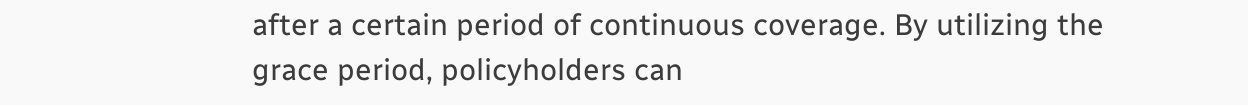after a certain period of continuous coverage. By utilizing the grace period, policyholders can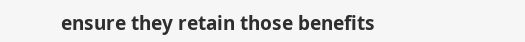ensure they retain those benefits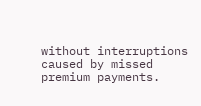without interruptions caused by missed premium payments.